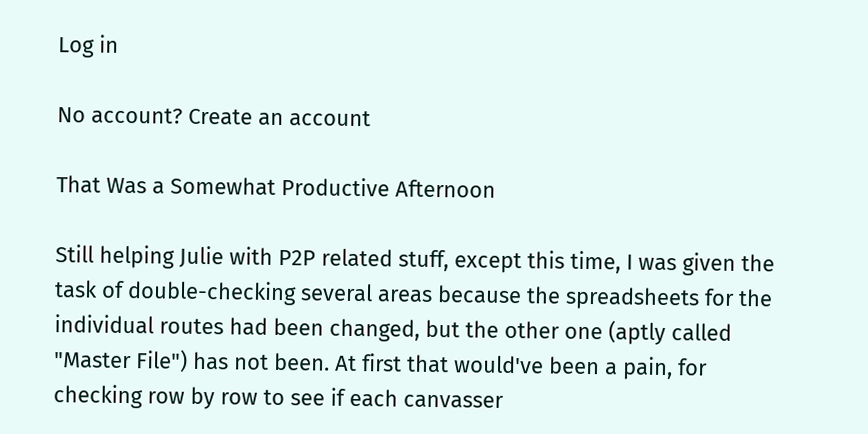Log in

No account? Create an account

That Was a Somewhat Productive Afternoon

Still helping Julie with P2P related stuff, except this time, I was given the task of double-checking several areas because the spreadsheets for the individual routes had been changed, but the other one (aptly called "Master File") has not been. At first that would've been a pain, for checking row by row to see if each canvasser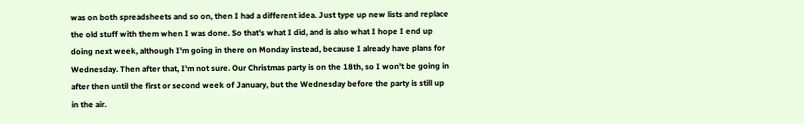was on both spreadsheets and so on, then I had a different idea. Just type up new lists and replace the old stuff with them when I was done. So that's what I did, and is also what I hope I end up doing next week, although I'm going in there on Monday instead, because I already have plans for Wednesday. Then after that, I'm not sure. Our Christmas party is on the 18th, so I won't be going in after then until the first or second week of January, but the Wednesday before the party is still up in the air.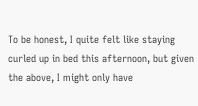To be honest, I quite felt like staying curled up in bed this afternoon, but given the above, I might only have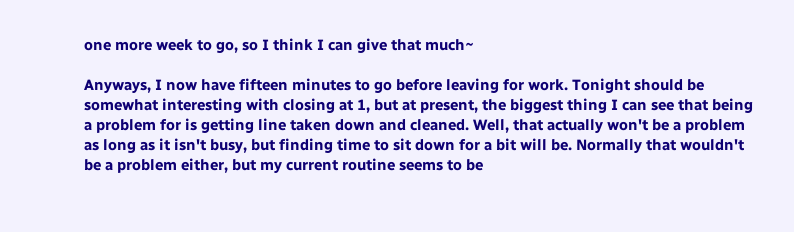one more week to go, so I think I can give that much~

Anyways, I now have fifteen minutes to go before leaving for work. Tonight should be somewhat interesting with closing at 1, but at present, the biggest thing I can see that being a problem for is getting line taken down and cleaned. Well, that actually won't be a problem as long as it isn't busy, but finding time to sit down for a bit will be. Normally that wouldn't be a problem either, but my current routine seems to be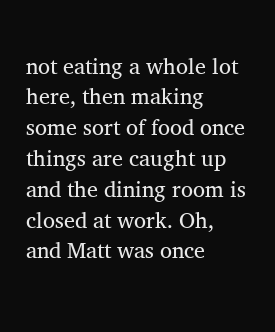not eating a whole lot here, then making some sort of food once things are caught up and the dining room is closed at work. Oh, and Matt was once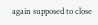again supposed to close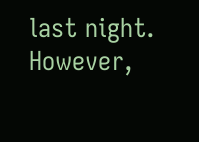last night. However,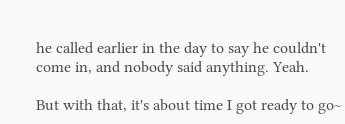he called earlier in the day to say he couldn't come in, and nobody said anything. Yeah.

But with that, it's about time I got ready to go~